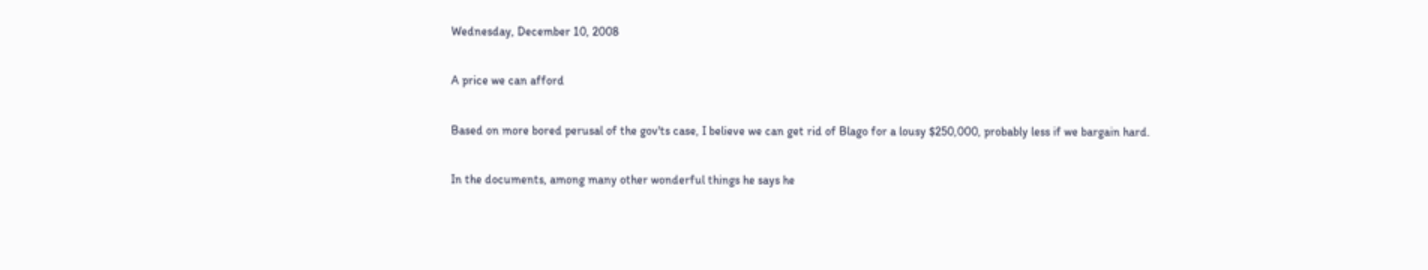Wednesday, December 10, 2008

A price we can afford

Based on more bored perusal of the gov'ts case, I believe we can get rid of Blago for a lousy $250,000, probably less if we bargain hard.

In the documents, among many other wonderful things he says he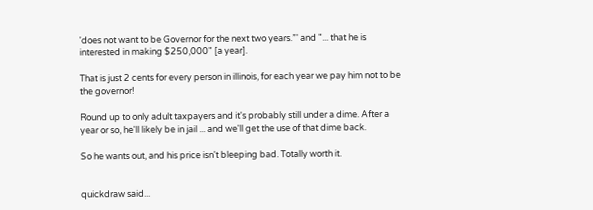'does not want to be Governor for the next two years.”' and "... that he is interested in making $250,000" [a year].

That is just 2 cents for every person in illinois, for each year we pay him not to be the governor!

Round up to only adult taxpayers and it's probably still under a dime. After a year or so, he'll likely be in jail ... and we'll get the use of that dime back.

So he wants out, and his price isn't bleeping bad. Totally worth it.


quickdraw said...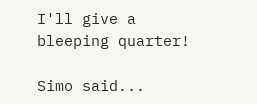I'll give a bleeping quarter!

Simo said...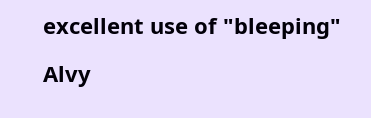excellent use of "bleeping"

Alvy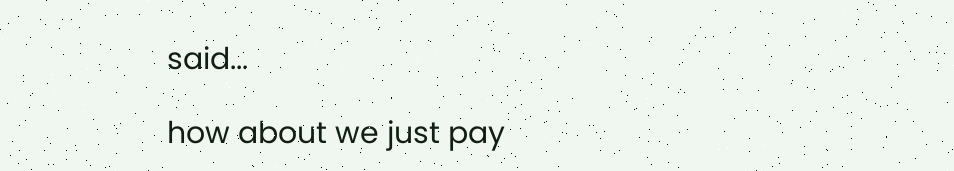said...

how about we just pay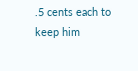.5 cents each to keep him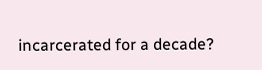incarcerated for a decade?